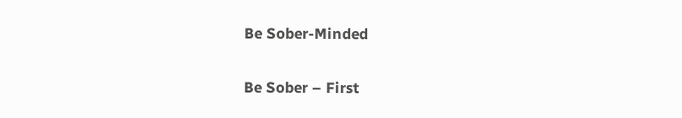Be Sober-Minded

Be Sober – First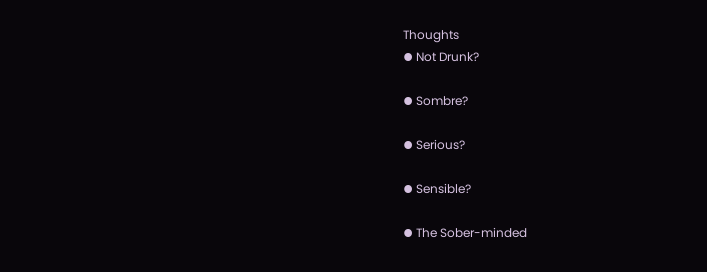Thoughts
⦁ Not Drunk?

⦁ Sombre?

⦁ Serious?

⦁ Sensible?

⦁ The Sober-minded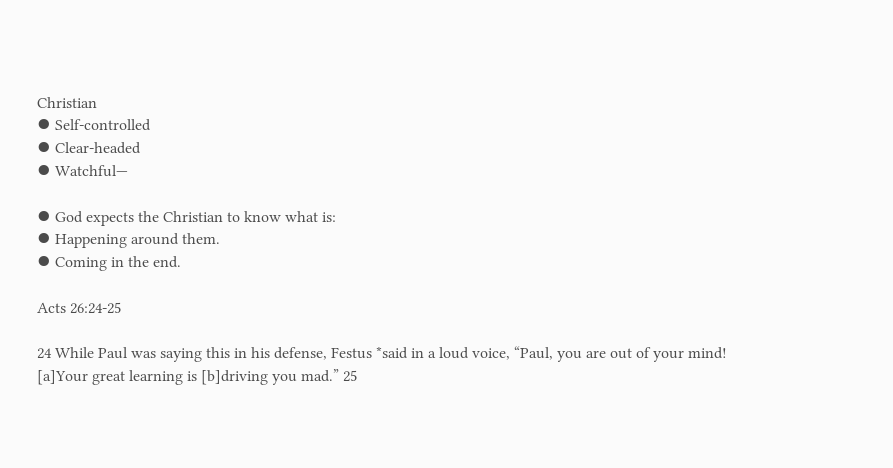Christian
⦁ Self-controlled
⦁ Clear-headed
⦁ Watchful—

⦁ God expects the Christian to know what is:
⦁ Happening around them.
⦁ Coming in the end.

Acts 26:24-25

24 While Paul was saying this in his defense, Festus *said in a loud voice, “Paul, you are out of your mind! [a]Your great learning is [b]driving you mad.” 25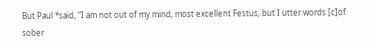But Paul *said, “I am not out of my mind, most excellent Festus, but I utter words [c]of sober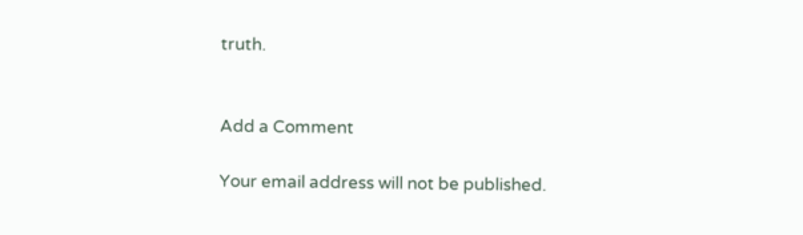truth.


Add a Comment

Your email address will not be published.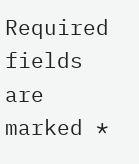Required fields are marked *